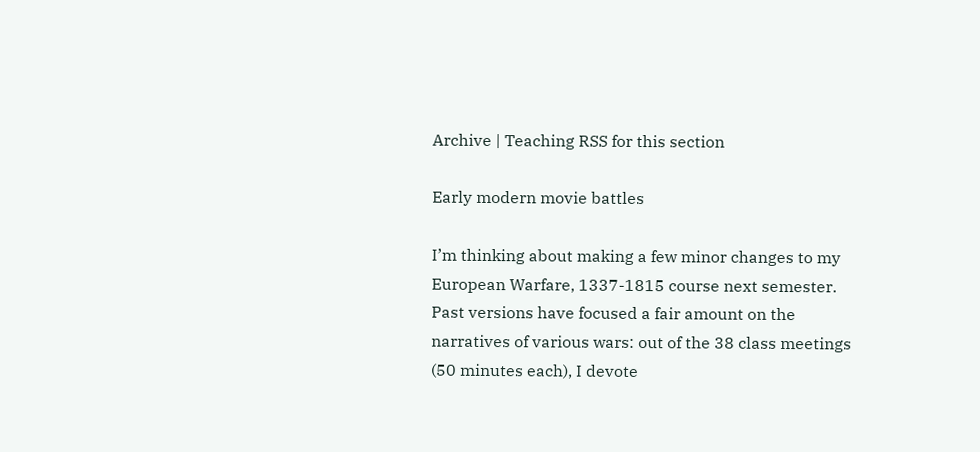Archive | Teaching RSS for this section

Early modern movie battles

I’m thinking about making a few minor changes to my European Warfare, 1337-1815 course next semester. Past versions have focused a fair amount on the narratives of various wars: out of the 38 class meetings (50 minutes each), I devote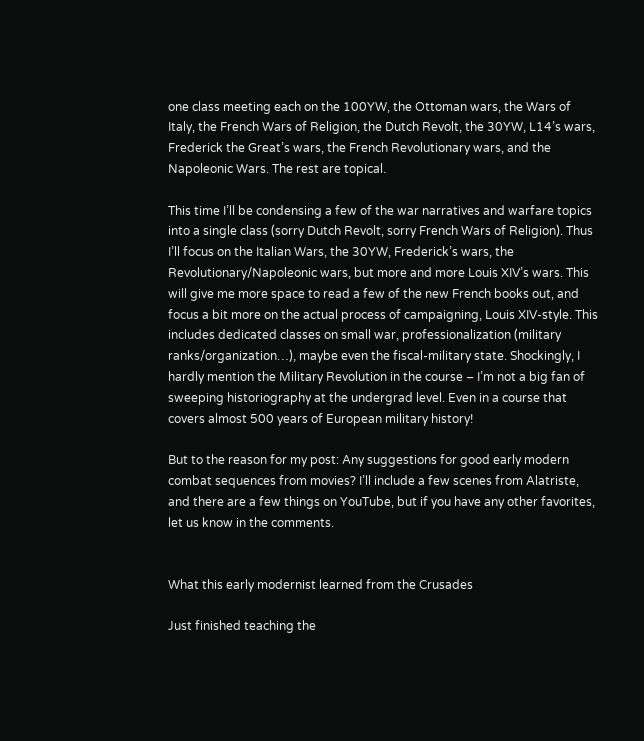one class meeting each on the 100YW, the Ottoman wars, the Wars of Italy, the French Wars of Religion, the Dutch Revolt, the 30YW, L14’s wars, Frederick the Great’s wars, the French Revolutionary wars, and the Napoleonic Wars. The rest are topical.

This time I’ll be condensing a few of the war narratives and warfare topics into a single class (sorry Dutch Revolt, sorry French Wars of Religion). Thus I’ll focus on the Italian Wars, the 30YW, Frederick’s wars, the Revolutionary/Napoleonic wars, but more and more Louis XIV’s wars. This will give me more space to read a few of the new French books out, and focus a bit more on the actual process of campaigning, Louis XIV-style. This includes dedicated classes on small war, professionalization (military ranks/organization…), maybe even the fiscal-military state. Shockingly, I hardly mention the Military Revolution in the course – I’m not a big fan of sweeping historiography at the undergrad level. Even in a course that covers almost 500 years of European military history!

But to the reason for my post: Any suggestions for good early modern combat sequences from movies? I’ll include a few scenes from Alatriste, and there are a few things on YouTube, but if you have any other favorites, let us know in the comments.


What this early modernist learned from the Crusades

Just finished teaching the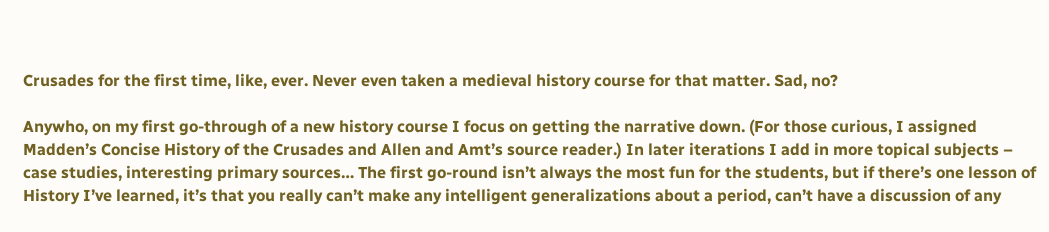Crusades for the first time, like, ever. Never even taken a medieval history course for that matter. Sad, no?

Anywho, on my first go-through of a new history course I focus on getting the narrative down. (For those curious, I assigned Madden’s Concise History of the Crusades and Allen and Amt’s source reader.) In later iterations I add in more topical subjects – case studies, interesting primary sources… The first go-round isn’t always the most fun for the students, but if there’s one lesson of History I’ve learned, it’s that you really can’t make any intelligent generalizations about a period, can’t have a discussion of any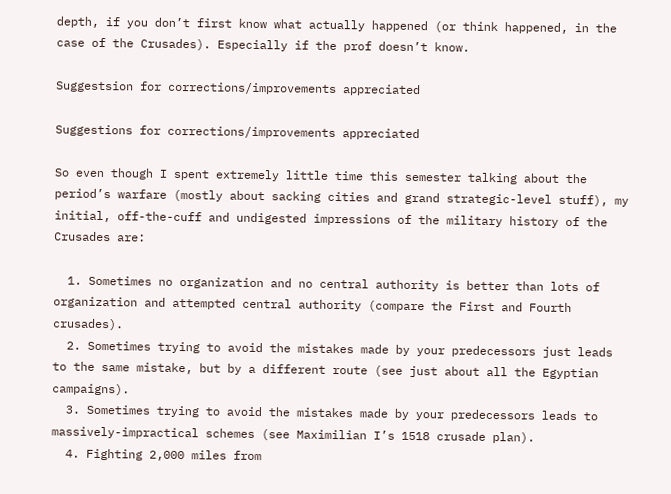depth, if you don’t first know what actually happened (or think happened, in the case of the Crusades). Especially if the prof doesn’t know.

Suggestsion for corrections/improvements appreciated

Suggestions for corrections/improvements appreciated

So even though I spent extremely little time this semester talking about the period’s warfare (mostly about sacking cities and grand strategic-level stuff), my initial, off-the-cuff and undigested impressions of the military history of the Crusades are:

  1. Sometimes no organization and no central authority is better than lots of organization and attempted central authority (compare the First and Fourth crusades).
  2. Sometimes trying to avoid the mistakes made by your predecessors just leads to the same mistake, but by a different route (see just about all the Egyptian campaigns).
  3. Sometimes trying to avoid the mistakes made by your predecessors leads to massively-impractical schemes (see Maximilian I’s 1518 crusade plan).
  4. Fighting 2,000 miles from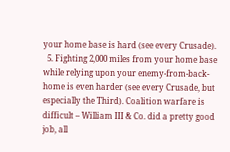your home base is hard (see every Crusade).
  5. Fighting 2,000 miles from your home base while relying upon your enemy-from-back-home is even harder (see every Crusade, but especially the Third). Coalition warfare is difficult – William III & Co. did a pretty good job, all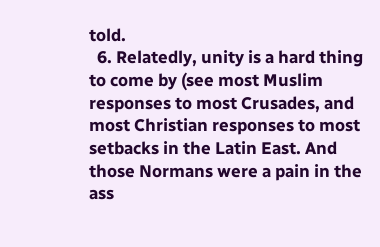told.
  6. Relatedly, unity is a hard thing to come by (see most Muslim responses to most Crusades, and most Christian responses to most setbacks in the Latin East. And those Normans were a pain in the ass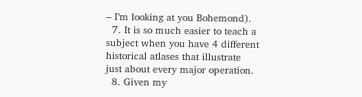– I’m looking at you Bohemond).
  7. It is so much easier to teach a subject when you have 4 different historical atlases that illustrate just about every major operation.
  8. Given my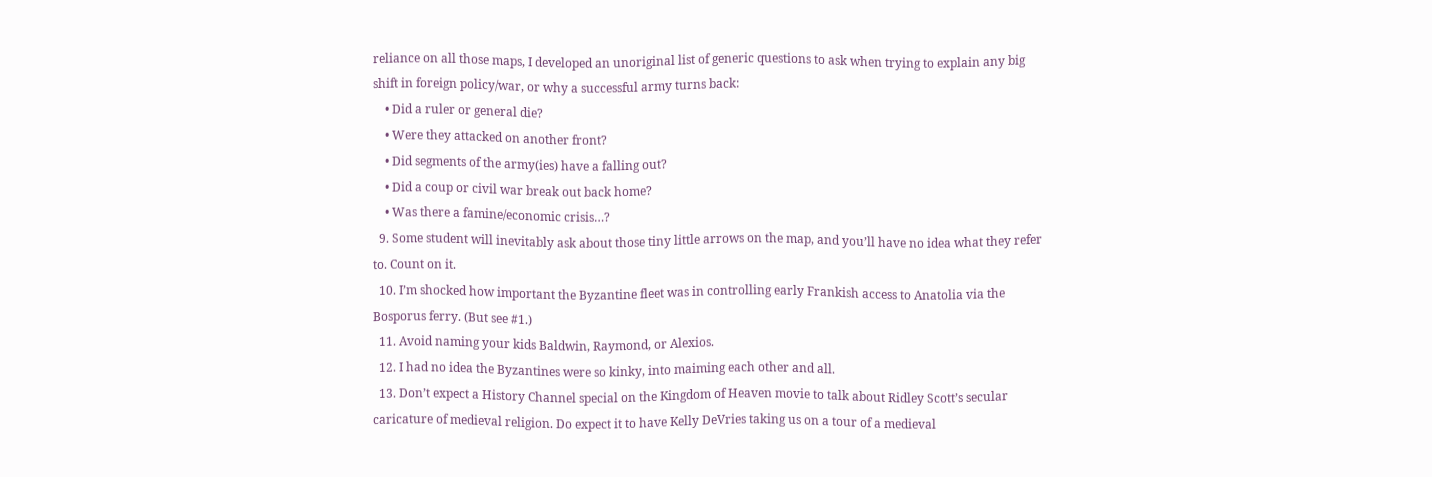reliance on all those maps, I developed an unoriginal list of generic questions to ask when trying to explain any big shift in foreign policy/war, or why a successful army turns back:
    • Did a ruler or general die?
    • Were they attacked on another front?
    • Did segments of the army(ies) have a falling out?
    • Did a coup or civil war break out back home?
    • Was there a famine/economic crisis…?
  9. Some student will inevitably ask about those tiny little arrows on the map, and you’ll have no idea what they refer to. Count on it.
  10. I’m shocked how important the Byzantine fleet was in controlling early Frankish access to Anatolia via the Bosporus ferry. (But see #1.)
  11. Avoid naming your kids Baldwin, Raymond, or Alexios.
  12. I had no idea the Byzantines were so kinky, into maiming each other and all.
  13. Don’t expect a History Channel special on the Kingdom of Heaven movie to talk about Ridley Scott’s secular caricature of medieval religion. Do expect it to have Kelly DeVries taking us on a tour of a medieval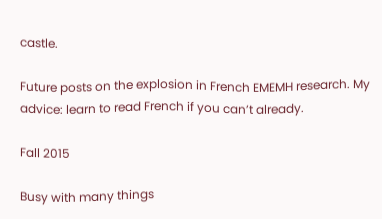castle.

Future posts on the explosion in French EMEMH research. My advice: learn to read French if you can’t already.

Fall 2015

Busy with many things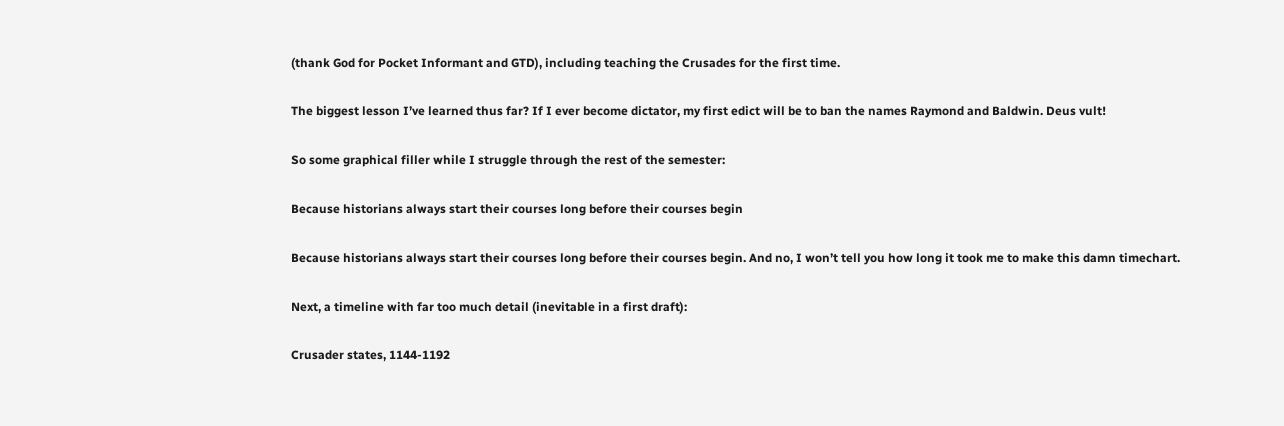(thank God for Pocket Informant and GTD), including teaching the Crusades for the first time.

The biggest lesson I’ve learned thus far? If I ever become dictator, my first edict will be to ban the names Raymond and Baldwin. Deus vult!

So some graphical filler while I struggle through the rest of the semester:

Because historians always start their courses long before their courses begin

Because historians always start their courses long before their courses begin. And no, I won’t tell you how long it took me to make this damn timechart.

Next, a timeline with far too much detail (inevitable in a first draft):

Crusader states, 1144-1192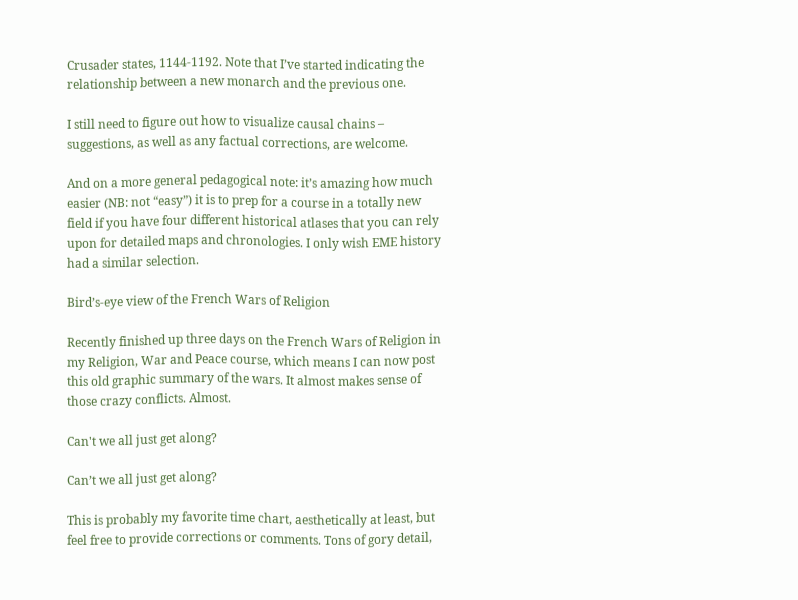Crusader states, 1144-1192. Note that I’ve started indicating the relationship between a new monarch and the previous one.

I still need to figure out how to visualize causal chains – suggestions, as well as any factual corrections, are welcome.

And on a more general pedagogical note: it’s amazing how much easier (NB: not “easy”) it is to prep for a course in a totally new field if you have four different historical atlases that you can rely upon for detailed maps and chronologies. I only wish EME history had a similar selection.

Bird’s-eye view of the French Wars of Religion

Recently finished up three days on the French Wars of Religion in my Religion, War and Peace course, which means I can now post this old graphic summary of the wars. It almost makes sense of those crazy conflicts. Almost.

Can't we all just get along?

Can’t we all just get along?

This is probably my favorite time chart, aesthetically at least, but feel free to provide corrections or comments. Tons of gory detail,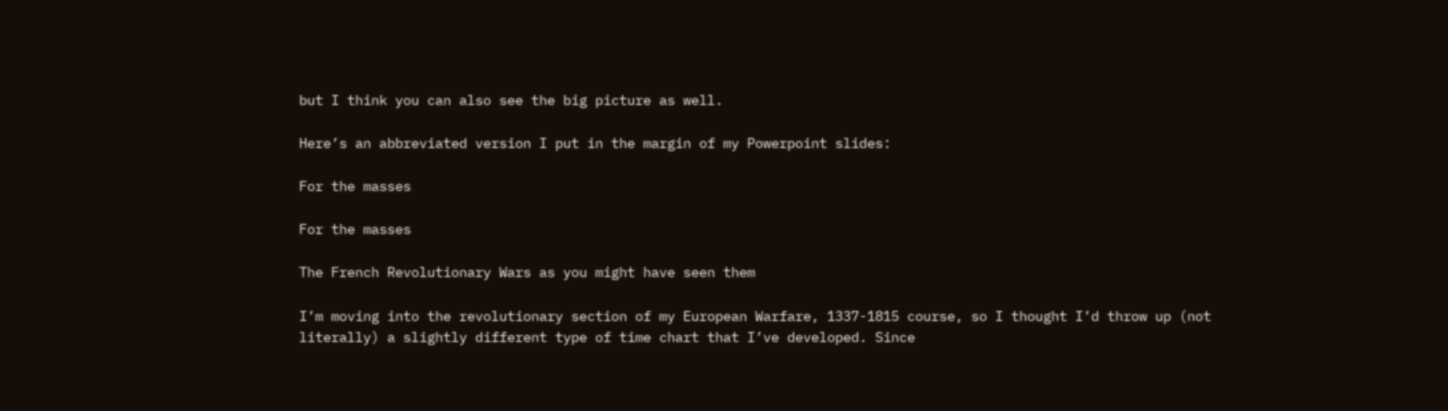but I think you can also see the big picture as well.

Here’s an abbreviated version I put in the margin of my Powerpoint slides:

For the masses

For the masses

The French Revolutionary Wars as you might have seen them

I’m moving into the revolutionary section of my European Warfare, 1337-1815 course, so I thought I’d throw up (not literally) a slightly different type of time chart that I’ve developed. Since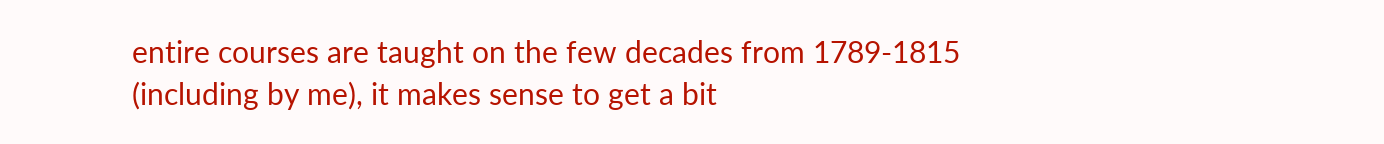entire courses are taught on the few decades from 1789-1815 (including by me), it makes sense to get a bit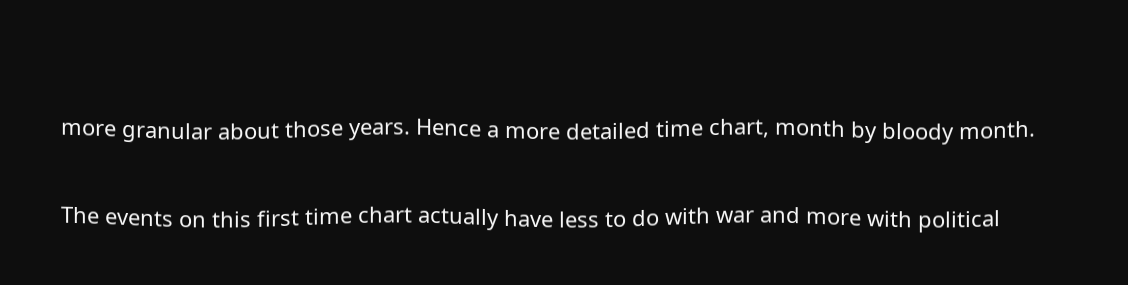more granular about those years. Hence a more detailed time chart, month by bloody month.

The events on this first time chart actually have less to do with war and more with political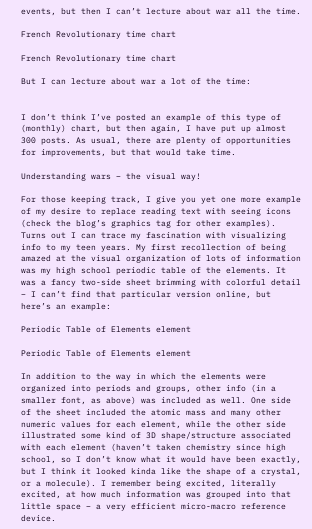events, but then I can’t lecture about war all the time.

French Revolutionary time chart

French Revolutionary time chart

But I can lecture about war a lot of the time:


I don’t think I’ve posted an example of this type of (monthly) chart, but then again, I have put up almost 300 posts. As usual, there are plenty of opportunities for improvements, but that would take time.

Understanding wars – the visual way!

For those keeping track, I give you yet one more example of my desire to replace reading text with seeing icons (check the blog’s graphics tag for other examples). Turns out I can trace my fascination with visualizing info to my teen years. My first recollection of being amazed at the visual organization of lots of information was my high school periodic table of the elements. It was a fancy two-side sheet brimming with colorful detail – I can’t find that particular version online, but here’s an example:

Periodic Table of Elements element

Periodic Table of Elements element

In addition to the way in which the elements were organized into periods and groups, other info (in a smaller font, as above) was included as well. One side of the sheet included the atomic mass and many other numeric values for each element, while the other side illustrated some kind of 3D shape/structure associated with each element (haven’t taken chemistry since high school, so I don’t know what it would have been exactly, but I think it looked kinda like the shape of a crystal, or a molecule). I remember being excited, literally excited, at how much information was grouped into that little space – a very efficient micro-macro reference device.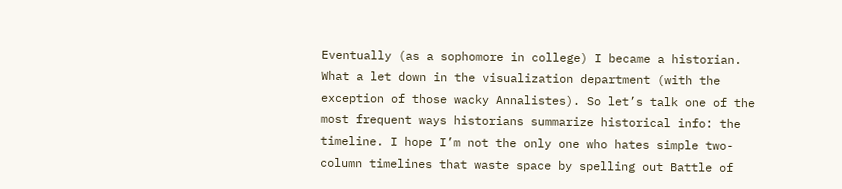Eventually (as a sophomore in college) I became a historian. What a let down in the visualization department (with the exception of those wacky Annalistes). So let’s talk one of the most frequent ways historians summarize historical info: the timeline. I hope I’m not the only one who hates simple two-column timelines that waste space by spelling out Battle of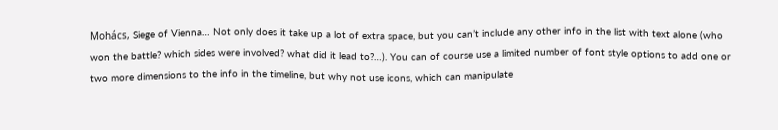Mohács, Siege of Vienna… Not only does it take up a lot of extra space, but you can’t include any other info in the list with text alone (who won the battle? which sides were involved? what did it lead to?…). You can of course use a limited number of font style options to add one or two more dimensions to the info in the timeline, but why not use icons, which can manipulate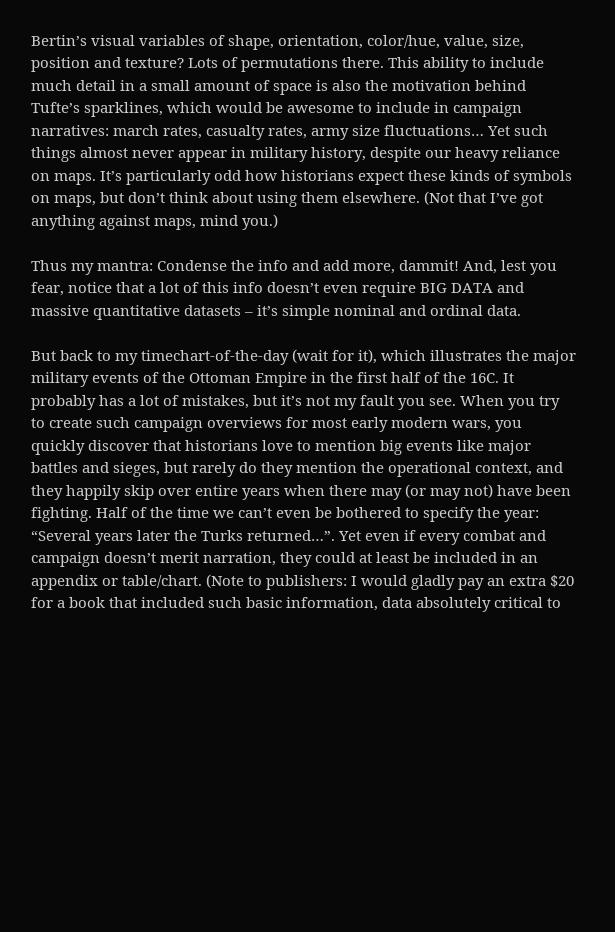Bertin’s visual variables of shape, orientation, color/hue, value, size, position and texture? Lots of permutations there. This ability to include much detail in a small amount of space is also the motivation behind Tufte’s sparklines, which would be awesome to include in campaign narratives: march rates, casualty rates, army size fluctuations… Yet such things almost never appear in military history, despite our heavy reliance on maps. It’s particularly odd how historians expect these kinds of symbols on maps, but don’t think about using them elsewhere. (Not that I’ve got anything against maps, mind you.)

Thus my mantra: Condense the info and add more, dammit! And, lest you fear, notice that a lot of this info doesn’t even require BIG DATA and massive quantitative datasets – it’s simple nominal and ordinal data.

But back to my timechart-of-the-day (wait for it), which illustrates the major military events of the Ottoman Empire in the first half of the 16C. It probably has a lot of mistakes, but it’s not my fault you see. When you try to create such campaign overviews for most early modern wars, you quickly discover that historians love to mention big events like major battles and sieges, but rarely do they mention the operational context, and they happily skip over entire years when there may (or may not) have been fighting. Half of the time we can’t even be bothered to specify the year: “Several years later the Turks returned…”. Yet even if every combat and campaign doesn’t merit narration, they could at least be included in an appendix or table/chart. (Note to publishers: I would gladly pay an extra $20 for a book that included such basic information, data absolutely critical to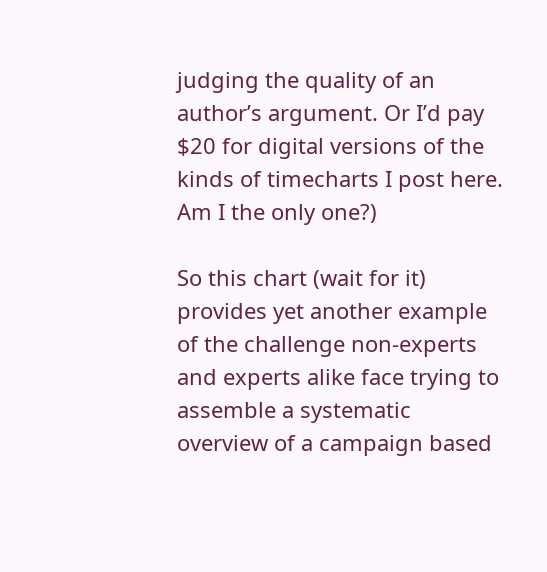judging the quality of an author’s argument. Or I’d pay $20 for digital versions of the kinds of timecharts I post here. Am I the only one?)

So this chart (wait for it) provides yet another example of the challenge non-experts and experts alike face trying to assemble a systematic overview of a campaign based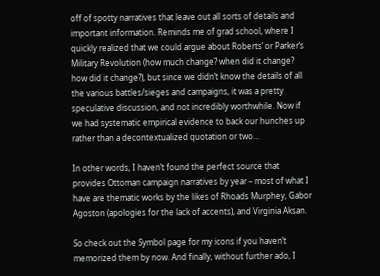off of spotty narratives that leave out all sorts of details and important information. Reminds me of grad school, where I quickly realized that we could argue about Roberts’ or Parker’s Military Revolution (how much change? when did it change? how did it change?), but since we didn’t know the details of all the various battles/sieges and campaigns, it was a pretty speculative discussion, and not incredibly worthwhile. Now if we had systematic empirical evidence to back our hunches up rather than a decontextualized quotation or two…

In other words, I haven’t found the perfect source that provides Ottoman campaign narratives by year – most of what I have are thematic works by the likes of Rhoads Murphey, Gabor Agoston (apologies for the lack of accents), and Virginia Aksan.

So check out the Symbol page for my icons if you haven’t memorized them by now. And finally, without further ado, I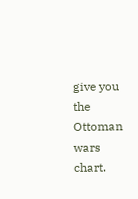give you the Ottoman wars chart.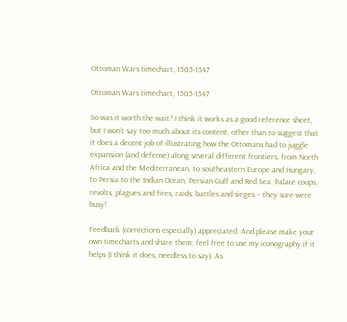Ottoman Wars timechart, 1505-1547

Ottoman Wars timechart, 1505-1547

So was it worth the wait? I think it works as a good reference sheet, but I won’t say too much about its content, other than to suggest that it does a decent job of illustrating how the Ottomans had to juggle expansion (and defense) along several different frontiers, from North Africa and the Mediterranean, to southeastern Europe and Hungary, to Persia to the Indian Ocean, Persian Gulf and Red Sea. Palace coups, revolts, plagues and fires, raids, battles and sieges – they sure were busy!

Feedback (corrections especially) appreciated. And please make your own timecharts and share them; feel free to use my iconography if it helps (I think it does, needless to say). As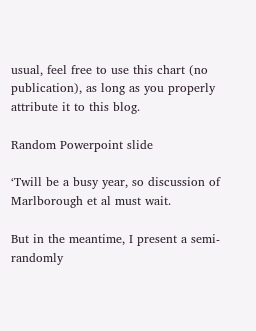usual, feel free to use this chart (no publication), as long as you properly attribute it to this blog.

Random Powerpoint slide

‘Twill be a busy year, so discussion of Marlborough et al must wait.

But in the meantime, I present a semi-randomly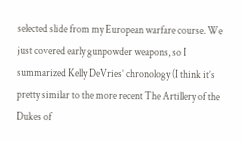selected slide from my European warfare course. We just covered early gunpowder weapons, so I summarized Kelly DeVries’ chronology (I think it’s pretty similar to the more recent The Artillery of the Dukes of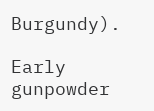Burgundy).

Early gunpowder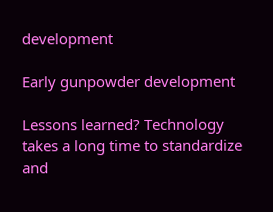development

Early gunpowder development

Lessons learned? Technology takes a long time to standardize and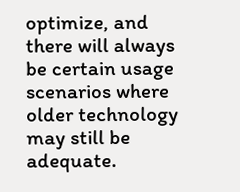optimize, and there will always be certain usage scenarios where older technology may still be adequate.